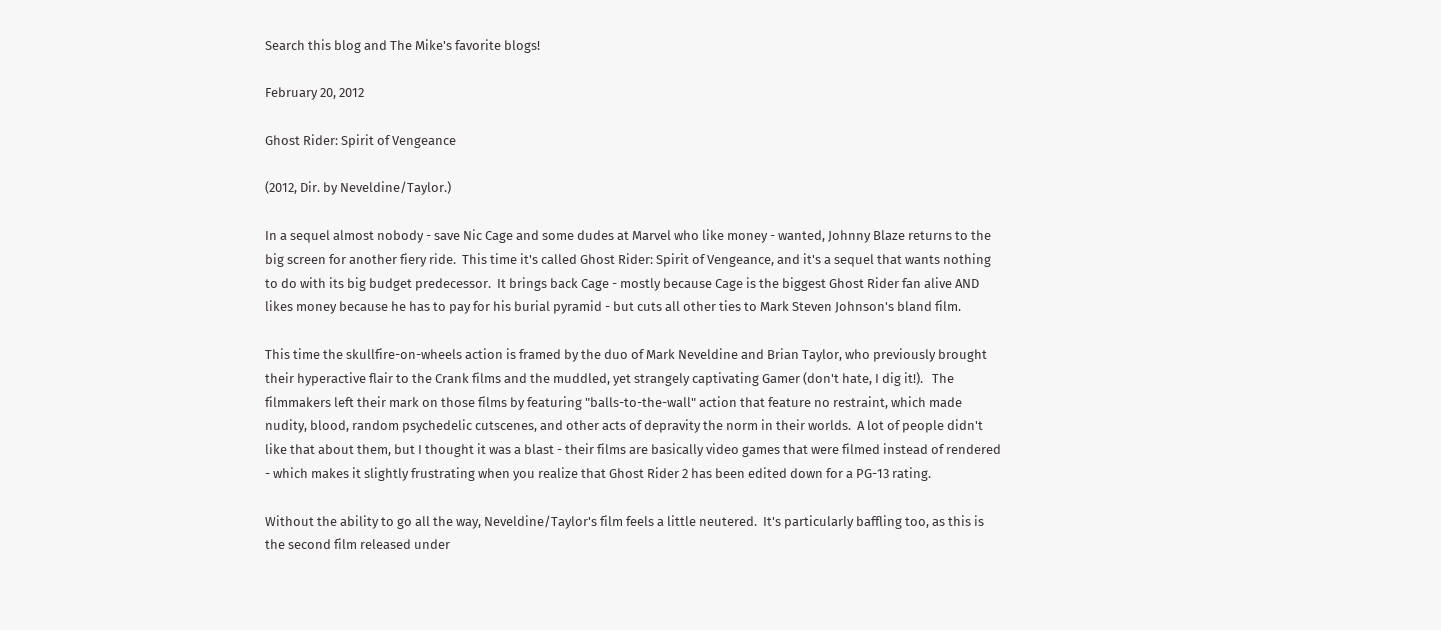Search this blog and The Mike's favorite blogs!

February 20, 2012

Ghost Rider: Spirit of Vengeance

(2012, Dir. by Neveldine/Taylor.)

In a sequel almost nobody - save Nic Cage and some dudes at Marvel who like money - wanted, Johnny Blaze returns to the big screen for another fiery ride.  This time it's called Ghost Rider: Spirit of Vengeance, and it's a sequel that wants nothing to do with its big budget predecessor.  It brings back Cage - mostly because Cage is the biggest Ghost Rider fan alive AND likes money because he has to pay for his burial pyramid - but cuts all other ties to Mark Steven Johnson's bland film.

This time the skullfire-on-wheels action is framed by the duo of Mark Neveldine and Brian Taylor, who previously brought their hyperactive flair to the Crank films and the muddled, yet strangely captivating Gamer (don't hate, I dig it!).   The filmmakers left their mark on those films by featuring "balls-to-the-wall" action that feature no restraint, which made nudity, blood, random psychedelic cutscenes, and other acts of depravity the norm in their worlds.  A lot of people didn't like that about them, but I thought it was a blast - their films are basically video games that were filmed instead of rendered - which makes it slightly frustrating when you realize that Ghost Rider 2 has been edited down for a PG-13 rating.

Without the ability to go all the way, Neveldine/Taylor's film feels a little neutered.  It's particularly baffling too, as this is the second film released under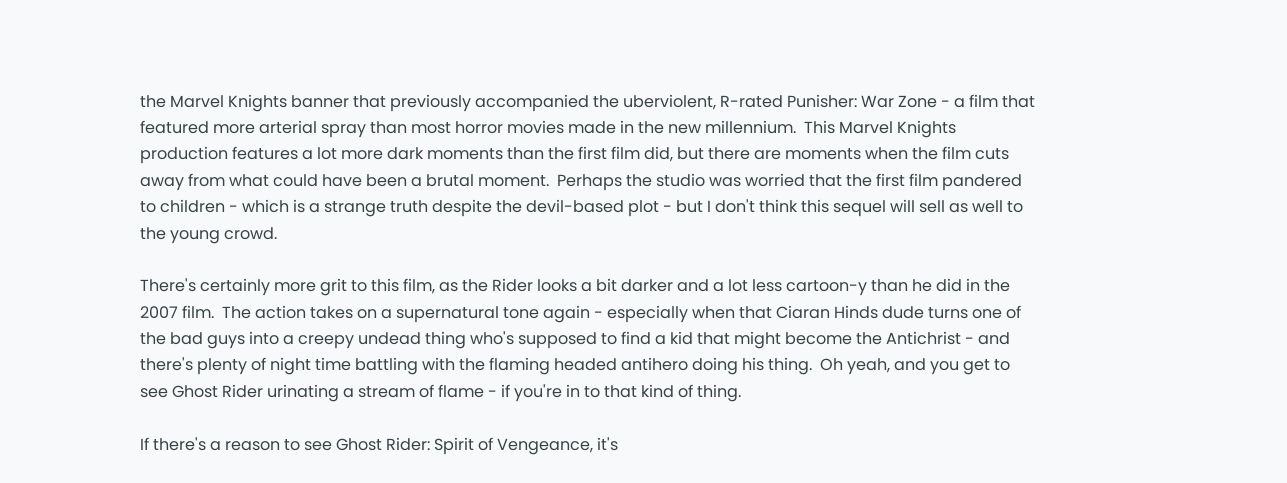the Marvel Knights banner that previously accompanied the uberviolent, R-rated Punisher: War Zone - a film that featured more arterial spray than most horror movies made in the new millennium.  This Marvel Knights production features a lot more dark moments than the first film did, but there are moments when the film cuts away from what could have been a brutal moment.  Perhaps the studio was worried that the first film pandered to children - which is a strange truth despite the devil-based plot - but I don't think this sequel will sell as well to the young crowd.

There's certainly more grit to this film, as the Rider looks a bit darker and a lot less cartoon-y than he did in the 2007 film.  The action takes on a supernatural tone again - especially when that Ciaran Hinds dude turns one of the bad guys into a creepy undead thing who's supposed to find a kid that might become the Antichrist - and there's plenty of night time battling with the flaming headed antihero doing his thing.  Oh yeah, and you get to see Ghost Rider urinating a stream of flame - if you're in to that kind of thing.

If there's a reason to see Ghost Rider: Spirit of Vengeance, it's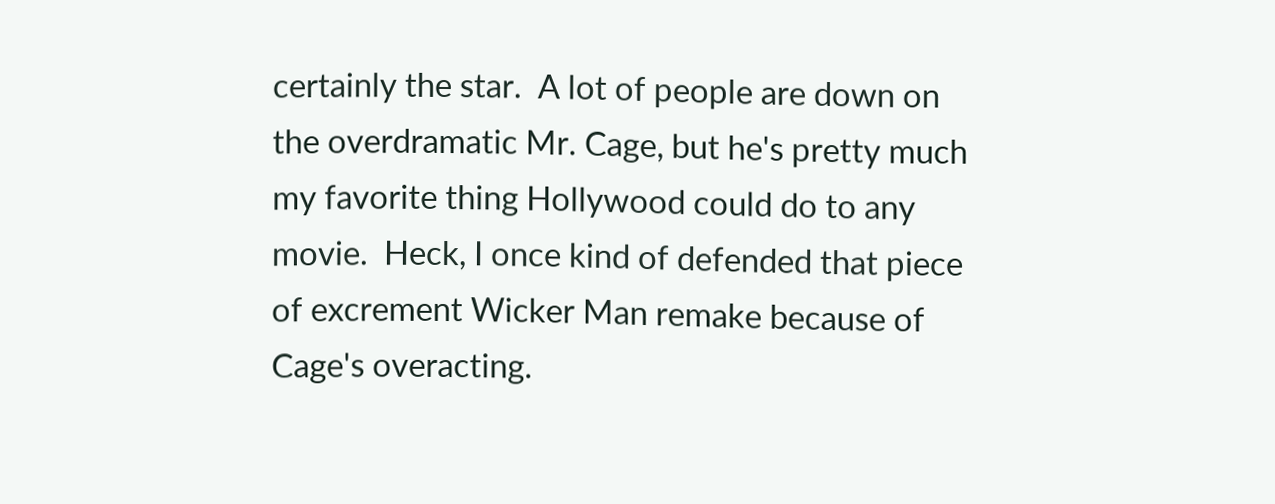certainly the star.  A lot of people are down on the overdramatic Mr. Cage, but he's pretty much my favorite thing Hollywood could do to any movie.  Heck, I once kind of defended that piece of excrement Wicker Man remake because of Cage's overacting.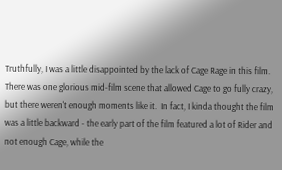Truthfully, I was a little disappointed by the lack of Cage Rage in this film.  There was one glorious mid-film scene that allowed Cage to go fully crazy, but there weren't enough moments like it.  In fact, I kinda thought the film was a little backward - the early part of the film featured a lot of Rider and not enough Cage, while the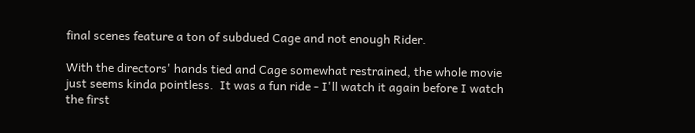final scenes feature a ton of subdued Cage and not enough Rider.

With the directors' hands tied and Cage somewhat restrained, the whole movie just seems kinda pointless.  It was a fun ride - I'll watch it again before I watch the first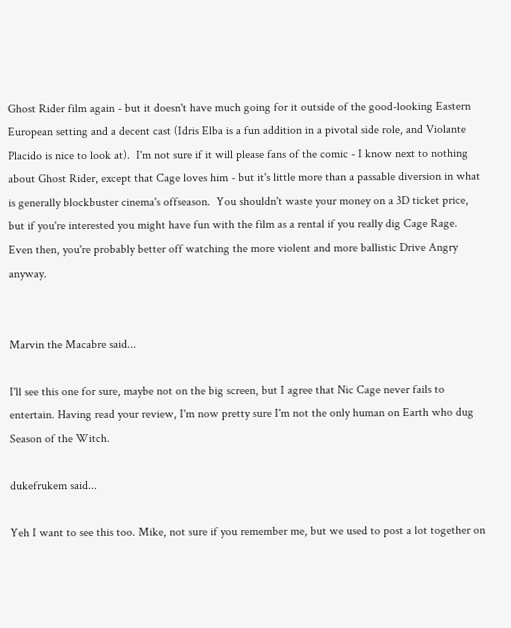Ghost Rider film again - but it doesn't have much going for it outside of the good-looking Eastern European setting and a decent cast (Idris Elba is a fun addition in a pivotal side role, and Violante Placido is nice to look at).  I'm not sure if it will please fans of the comic - I know next to nothing about Ghost Rider, except that Cage loves him - but it's little more than a passable diversion in what is generally blockbuster cinema's offseason.  You shouldn't waste your money on a 3D ticket price, but if you're interested you might have fun with the film as a rental if you really dig Cage Rage.  Even then, you're probably better off watching the more violent and more ballistic Drive Angry anyway.


Marvin the Macabre said...

I'll see this one for sure, maybe not on the big screen, but I agree that Nic Cage never fails to entertain. Having read your review, I'm now pretty sure I'm not the only human on Earth who dug Season of the Witch.

dukefrukem said...

Yeh I want to see this too. Mike, not sure if you remember me, but we used to post a lot together on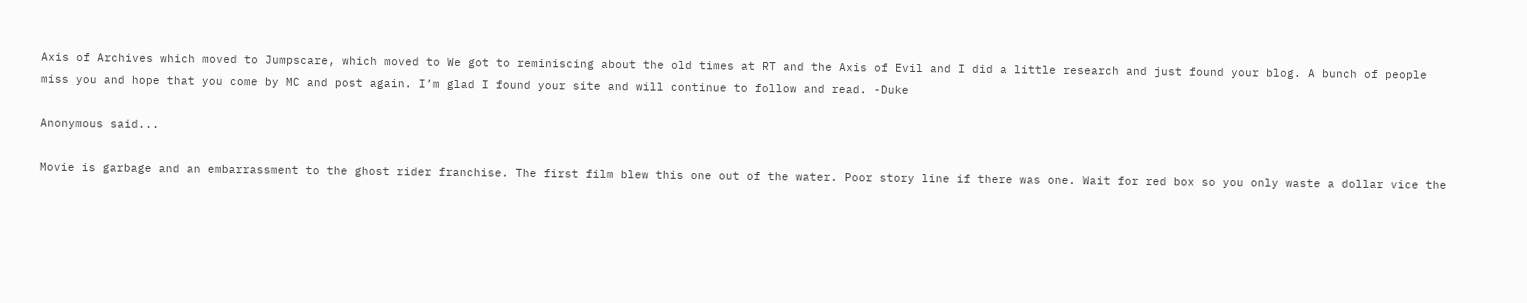Axis of Archives which moved to Jumpscare, which moved to We got to reminiscing about the old times at RT and the Axis of Evil and I did a little research and just found your blog. A bunch of people miss you and hope that you come by MC and post again. I’m glad I found your site and will continue to follow and read. -Duke

Anonymous said...

Movie is garbage and an embarrassment to the ghost rider franchise. The first film blew this one out of the water. Poor story line if there was one. Wait for red box so you only waste a dollar vice the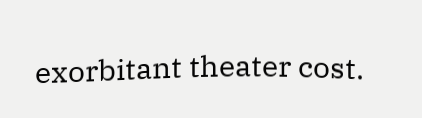exorbitant theater cost.